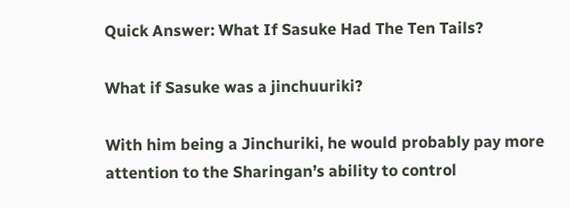Quick Answer: What If Sasuke Had The Ten Tails?

What if Sasuke was a jinchuuriki?

With him being a Jinchuriki, he would probably pay more attention to the Sharingan’s ability to control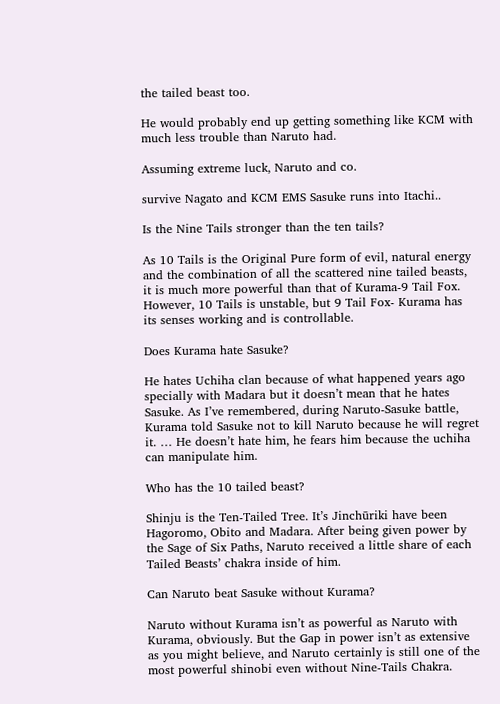the tailed beast too.

He would probably end up getting something like KCM with much less trouble than Naruto had.

Assuming extreme luck, Naruto and co.

survive Nagato and KCM EMS Sasuke runs into Itachi..

Is the Nine Tails stronger than the ten tails?

As 10 Tails is the Original Pure form of evil, natural energy and the combination of all the scattered nine tailed beasts, it is much more powerful than that of Kurama-9 Tail Fox. However, 10 Tails is unstable, but 9 Tail Fox- Kurama has its senses working and is controllable.

Does Kurama hate Sasuke?

He hates Uchiha clan because of what happened years ago specially with Madara but it doesn’t mean that he hates Sasuke. As I’ve remembered, during Naruto-Sasuke battle, Kurama told Sasuke not to kill Naruto because he will regret it. … He doesn’t hate him, he fears him because the uchiha can manipulate him.

Who has the 10 tailed beast?

Shinju is the Ten-Tailed Tree. It’s Jinchūriki have been Hagoromo, Obito and Madara. After being given power by the Sage of Six Paths, Naruto received a little share of each Tailed Beasts’ chakra inside of him.

Can Naruto beat Sasuke without Kurama?

Naruto without Kurama isn’t as powerful as Naruto with Kurama, obviously. But the Gap in power isn’t as extensive as you might believe, and Naruto certainly is still one of the most powerful shinobi even without Nine-Tails Chakra.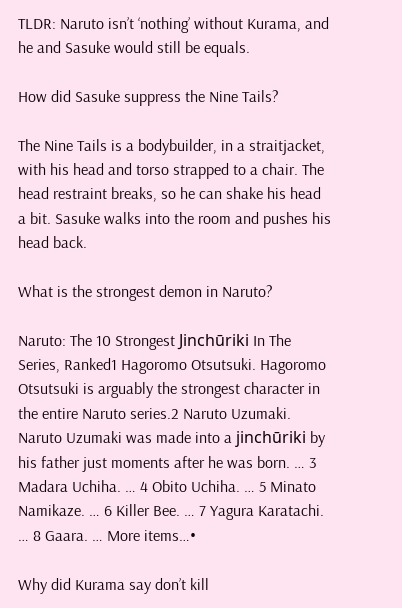TLDR: Naruto isn’t ‘nothing’ without Kurama, and he and Sasuke would still be equals.

How did Sasuke suppress the Nine Tails?

The Nine Tails is a bodybuilder, in a straitjacket, with his head and torso strapped to a chair. The head restraint breaks, so he can shake his head a bit. Sasuke walks into the room and pushes his head back.

What is the strongest demon in Naruto?

Naruto: The 10 Strongest Jinchūriki In The Series, Ranked1 Hagoromo Otsutsuki. Hagoromo Otsutsuki is arguably the strongest character in the entire Naruto series.2 Naruto Uzumaki. Naruto Uzumaki was made into a jinchūriki by his father just moments after he was born. … 3 Madara Uchiha. … 4 Obito Uchiha. … 5 Minato Namikaze. … 6 Killer Bee. … 7 Yagura Karatachi. … 8 Gaara. … More items…•

Why did Kurama say don’t kill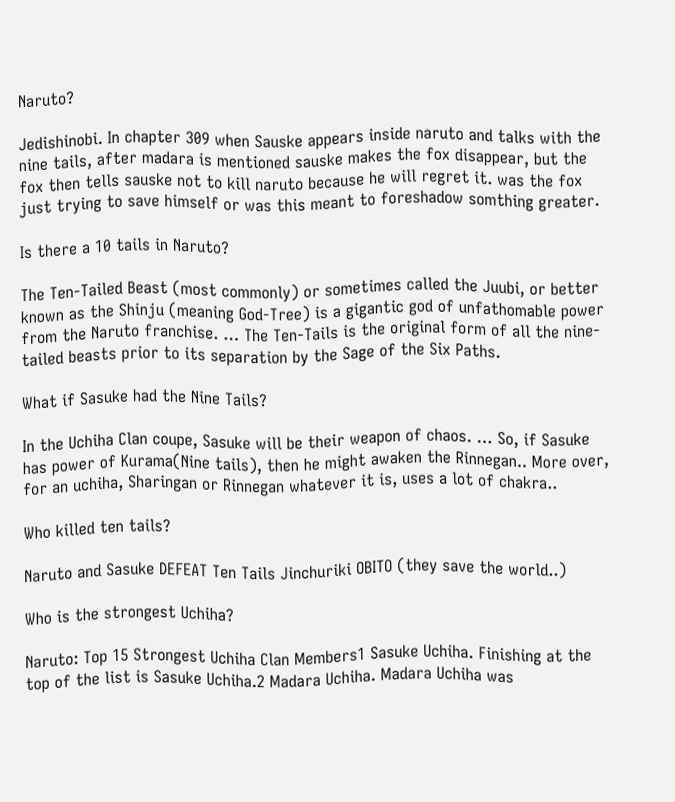Naruto?

Jedishinobi. In chapter 309 when Sauske appears inside naruto and talks with the nine tails, after madara is mentioned sauske makes the fox disappear, but the fox then tells sauske not to kill naruto because he will regret it. was the fox just trying to save himself or was this meant to foreshadow somthing greater.

Is there a 10 tails in Naruto?

The Ten-Tailed Beast (most commonly) or sometimes called the Juubi, or better known as the Shinju (meaning God-Tree) is a gigantic god of unfathomable power from the Naruto franchise. … The Ten-Tails is the original form of all the nine-tailed beasts prior to its separation by the Sage of the Six Paths.

What if Sasuke had the Nine Tails?

In the Uchiha Clan coupe, Sasuke will be their weapon of chaos. … So, if Sasuke has power of Kurama(Nine tails), then he might awaken the Rinnegan.. More over, for an uchiha, Sharingan or Rinnegan whatever it is, uses a lot of chakra..

Who killed ten tails?

Naruto and Sasuke DEFEAT Ten Tails Jinchuriki OBITO (they save the world..)

Who is the strongest Uchiha?

Naruto: Top 15 Strongest Uchiha Clan Members1 Sasuke Uchiha. Finishing at the top of the list is Sasuke Uchiha.2 Madara Uchiha. Madara Uchiha was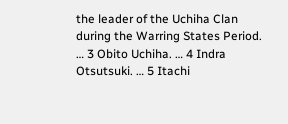the leader of the Uchiha Clan during the Warring States Period. … 3 Obito Uchiha. … 4 Indra Otsutsuki. … 5 Itachi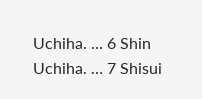Uchiha. … 6 Shin Uchiha. … 7 Shisui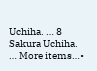Uchiha. … 8 Sakura Uchiha. … More items…•